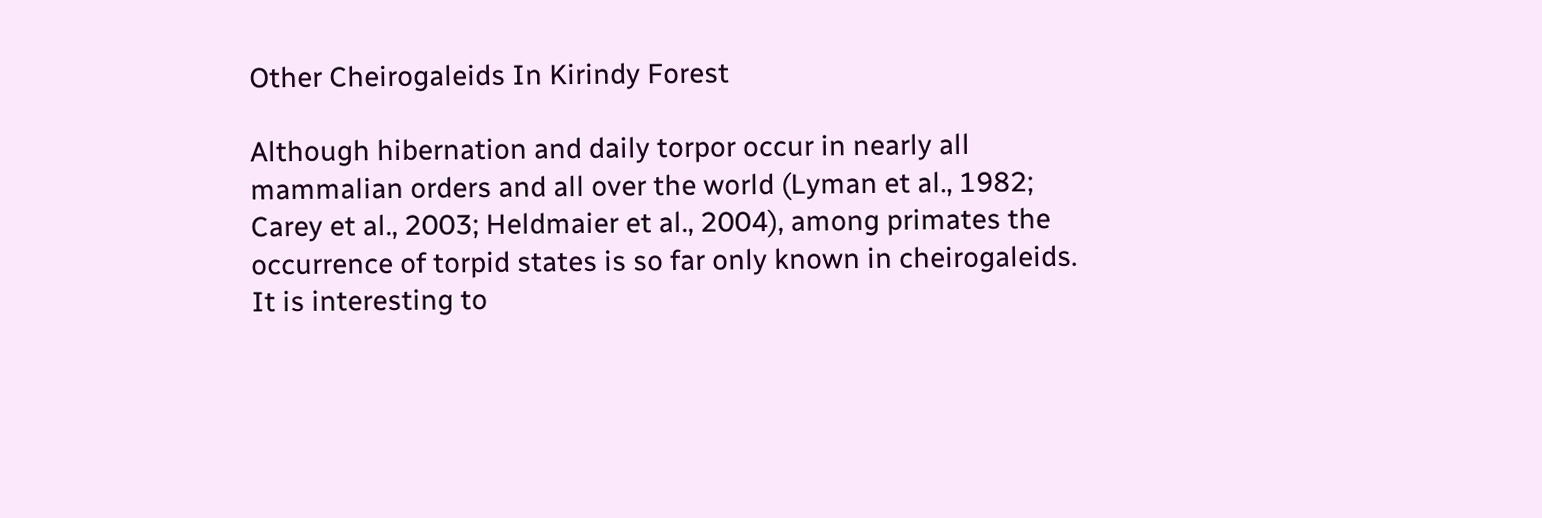Other Cheirogaleids In Kirindy Forest

Although hibernation and daily torpor occur in nearly all mammalian orders and all over the world (Lyman et al., 1982; Carey et al., 2003; Heldmaier et al., 2004), among primates the occurrence of torpid states is so far only known in cheirogaleids. It is interesting to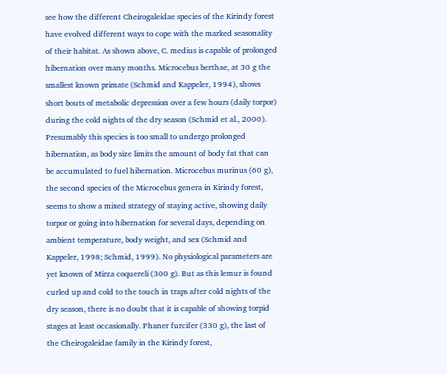see how the different Cheirogaleidae species of the Kirindy forest have evolved different ways to cope with the marked seasonality of their habitat. As shown above, C. medius is capable of prolonged hibernation over many months. Microcebus berthae, at 30 g the smallest known primate (Schmid and Kappeler, 1994), shows short bouts of metabolic depression over a few hours (daily torpor) during the cold nights of the dry season (Schmid et al., 2000). Presumably this species is too small to undergo prolonged hibernation, as body size limits the amount of body fat that can be accumulated to fuel hibernation. Microcebus murinus (60 g), the second species of the Microcebus genera in Kirindy forest, seems to show a mixed strategy of staying active, showing daily torpor or going into hibernation for several days, depending on ambient temperature, body weight, and sex (Schmid and Kappeler, 1998; Schmid, 1999). No physiological parameters are yet known of Mirza coquereli (300 g). But as this lemur is found curled up and cold to the touch in traps after cold nights of the dry season, there is no doubt that it is capable of showing torpid stages at least occasionally. Phaner furcifer (330 g), the last of the Cheirogaleidae family in the Kirindy forest,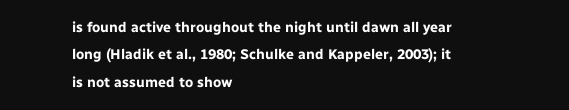is found active throughout the night until dawn all year long (Hladik et al., 1980; Schulke and Kappeler, 2003); it is not assumed to show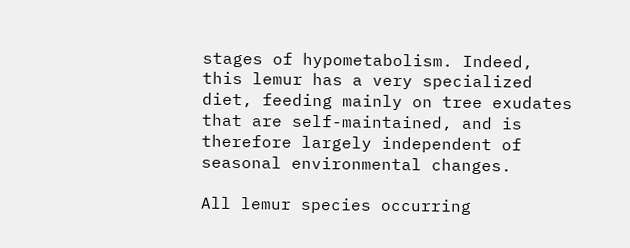stages of hypometabolism. Indeed, this lemur has a very specialized diet, feeding mainly on tree exudates that are self-maintained, and is therefore largely independent of seasonal environmental changes.

All lemur species occurring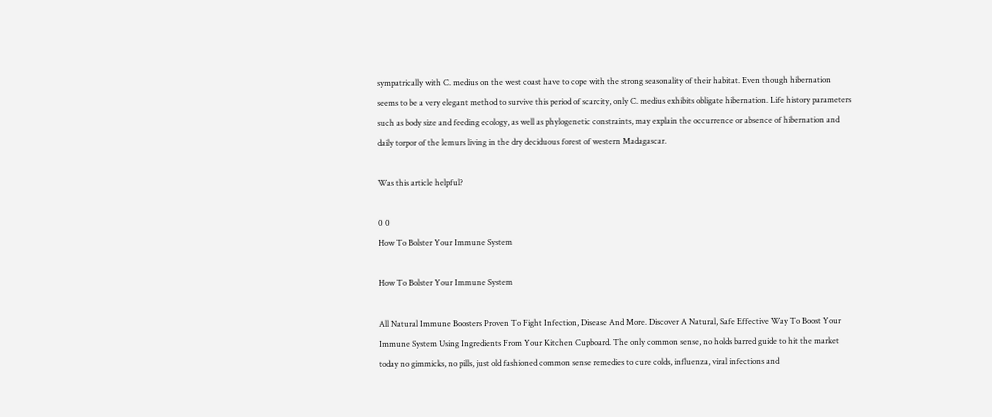sympatrically with C. medius on the west coast have to cope with the strong seasonality of their habitat. Even though hibernation seems to be a very elegant method to survive this period of scarcity, only C. medius exhibits obligate hibernation. Life history parameters such as body size and feeding ecology, as well as phylogenetic constraints, may explain the occurrence or absence of hibernation and daily torpor of the lemurs living in the dry deciduous forest of western Madagascar.

Was this article helpful?

0 0
How To Bolster Your Immune System

How To Bolster Your Immune System

All Natural Immune Boosters Proven To Fight Infection, Disease And More. Discover A Natural, Safe Effective Way To Boost Your Immune System Using Ingredients From Your Kitchen Cupboard. The only common sense, no holds barred guide to hit the market today no gimmicks, no pills, just old fashioned common sense remedies to cure colds, influenza, viral infections and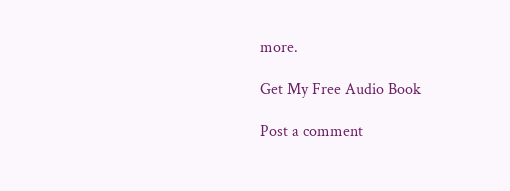more.

Get My Free Audio Book

Post a comment